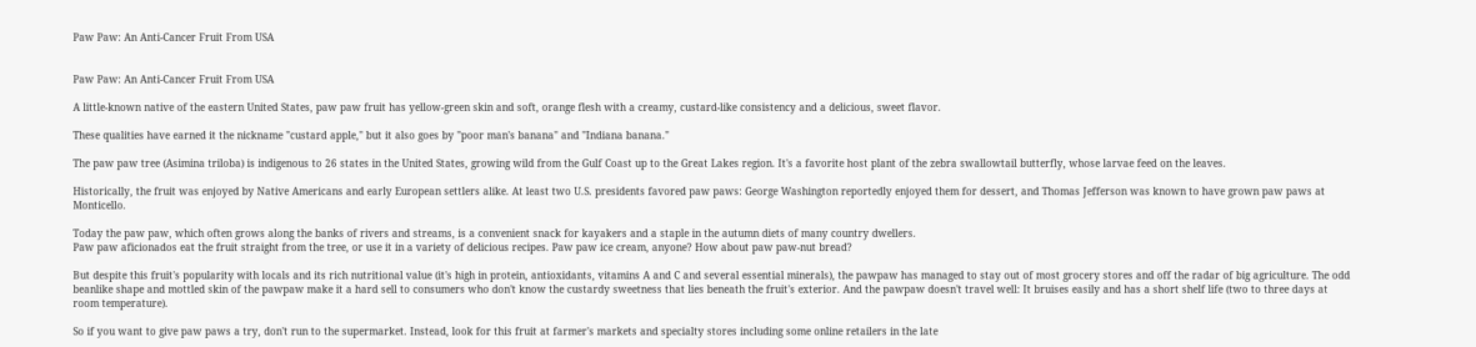Paw Paw: An Anti-Cancer Fruit From USA


Paw Paw: An Anti-Cancer Fruit From USA

A little-known native of the eastern United States, paw paw fruit has yellow-green skin and soft, orange flesh with a creamy, custard-like consistency and a delicious, sweet flavor.

These qualities have earned it the nickname "custard apple," but it also goes by "poor man's banana" and "Indiana banana."

The paw paw tree (Asimina triloba) is indigenous to 26 states in the United States, growing wild from the Gulf Coast up to the Great Lakes region. It's a favorite host plant of the zebra swallowtail butterfly, whose larvae feed on the leaves.

Historically, the fruit was enjoyed by Native Americans and early European settlers alike. At least two U.S. presidents favored paw paws: George Washington reportedly enjoyed them for dessert, and Thomas Jefferson was known to have grown paw paws at Monticello.

Today the paw paw, which often grows along the banks of rivers and streams, is a convenient snack for kayakers and a staple in the autumn diets of many country dwellers.
Paw paw aficionados eat the fruit straight from the tree, or use it in a variety of delicious recipes. Paw paw ice cream, anyone? How about paw paw-nut bread?

But despite this fruit's popularity with locals and its rich nutritional value (it's high in protein, antioxidants, vitamins A and C and several essential minerals), the pawpaw has managed to stay out of most grocery stores and off the radar of big agriculture. The odd beanlike shape and mottled skin of the pawpaw make it a hard sell to consumers who don't know the custardy sweetness that lies beneath the fruit's exterior. And the pawpaw doesn't travel well: It bruises easily and has a short shelf life (two to three days at room temperature).

So if you want to give paw paws a try, don't run to the supermarket. Instead, look for this fruit at farmer's markets and specialty stores including some online retailers in the late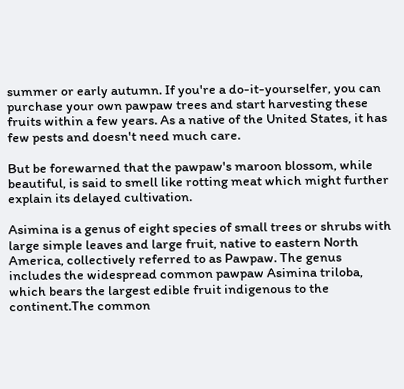summer or early autumn. If you're a do-it-yourselfer, you can purchase your own pawpaw trees and start harvesting these fruits within a few years. As a native of the United States, it has few pests and doesn't need much care.

But be forewarned that the pawpaw's maroon blossom, while beautiful, is said to smell like rotting meat which might further explain its delayed cultivation.

Asimina is a genus of eight species of small trees or shrubs with large simple leaves and large fruit, native to eastern North America, collectively referred to as Pawpaw. The genus includes the widespread common pawpaw Asimina triloba, which bears the largest edible fruit indigenous to the continent.The common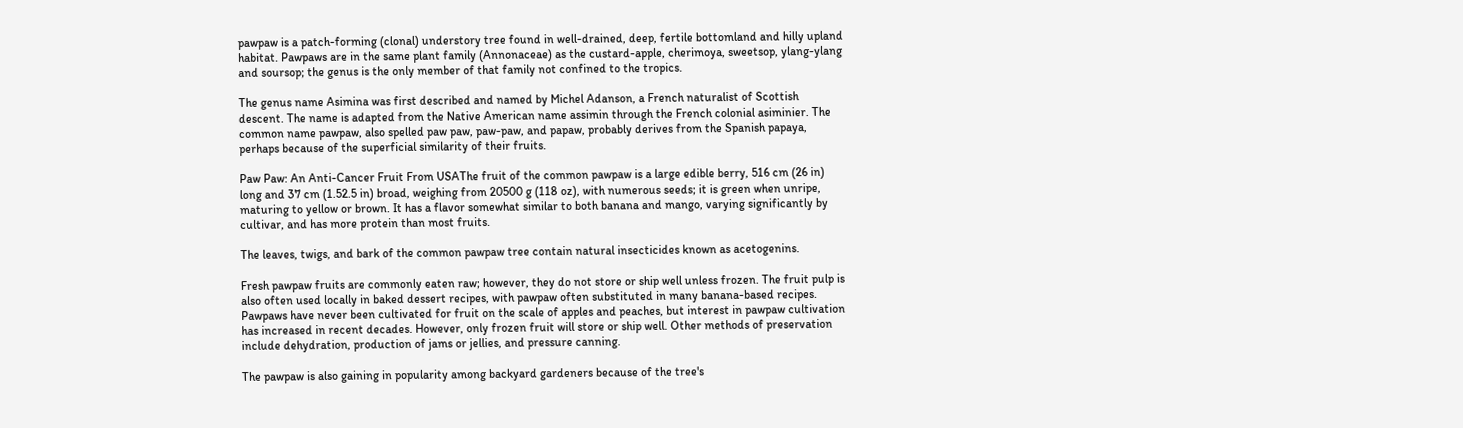pawpaw is a patch-forming (clonal) understory tree found in well-drained, deep, fertile bottomland and hilly upland habitat. Pawpaws are in the same plant family (Annonaceae) as the custard-apple, cherimoya, sweetsop, ylang-ylang and soursop; the genus is the only member of that family not confined to the tropics.

The genus name Asimina was first described and named by Michel Adanson, a French naturalist of Scottish descent. The name is adapted from the Native American name assimin through the French colonial asiminier. The common name pawpaw, also spelled paw paw, paw-paw, and papaw, probably derives from the Spanish papaya, perhaps because of the superficial similarity of their fruits.

Paw Paw: An Anti-Cancer Fruit From USAThe fruit of the common pawpaw is a large edible berry, 516 cm (26 in) long and 37 cm (1.52.5 in) broad, weighing from 20500 g (118 oz), with numerous seeds; it is green when unripe, maturing to yellow or brown. It has a flavor somewhat similar to both banana and mango, varying significantly by cultivar, and has more protein than most fruits.

The leaves, twigs, and bark of the common pawpaw tree contain natural insecticides known as acetogenins.

Fresh pawpaw fruits are commonly eaten raw; however, they do not store or ship well unless frozen. The fruit pulp is also often used locally in baked dessert recipes, with pawpaw often substituted in many banana-based recipes. Pawpaws have never been cultivated for fruit on the scale of apples and peaches, but interest in pawpaw cultivation has increased in recent decades. However, only frozen fruit will store or ship well. Other methods of preservation include dehydration, production of jams or jellies, and pressure canning.

The pawpaw is also gaining in popularity among backyard gardeners because of the tree's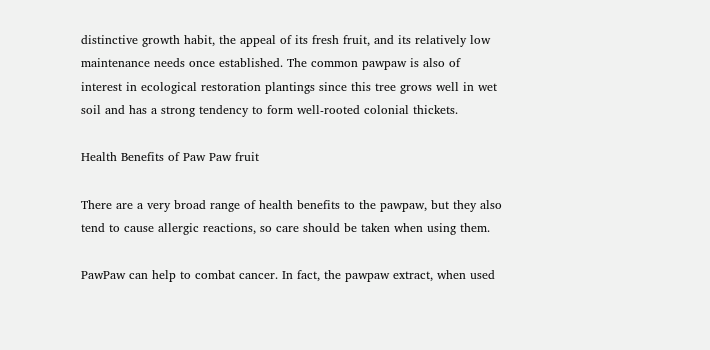distinctive growth habit, the appeal of its fresh fruit, and its relatively low maintenance needs once established. The common pawpaw is also of interest in ecological restoration plantings since this tree grows well in wet soil and has a strong tendency to form well-rooted colonial thickets.

Health Benefits of Paw Paw fruit

There are a very broad range of health benefits to the pawpaw, but they also tend to cause allergic reactions, so care should be taken when using them.

PawPaw can help to combat cancer. In fact, the pawpaw extract, when used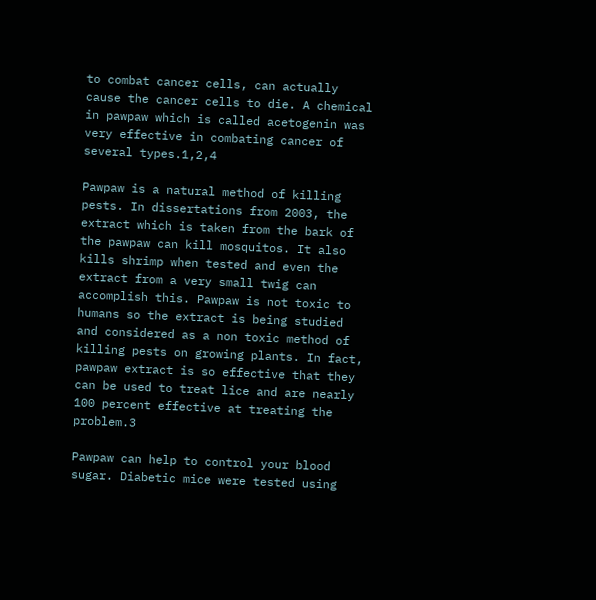to combat cancer cells, can actually cause the cancer cells to die. A chemical in pawpaw which is called acetogenin was very effective in combating cancer of several types.1,2,4

Pawpaw is a natural method of killing pests. In dissertations from 2003, the extract which is taken from the bark of the pawpaw can kill mosquitos. It also kills shrimp when tested and even the extract from a very small twig can accomplish this. Pawpaw is not toxic to humans so the extract is being studied and considered as a non toxic method of killing pests on growing plants. In fact, pawpaw extract is so effective that they can be used to treat lice and are nearly 100 percent effective at treating the problem.3

Pawpaw can help to control your blood sugar. Diabetic mice were tested using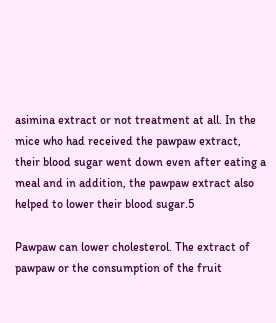asimina extract or not treatment at all. In the mice who had received the pawpaw extract, their blood sugar went down even after eating a meal and in addition, the pawpaw extract also helped to lower their blood sugar.5

Pawpaw can lower cholesterol. The extract of pawpaw or the consumption of the fruit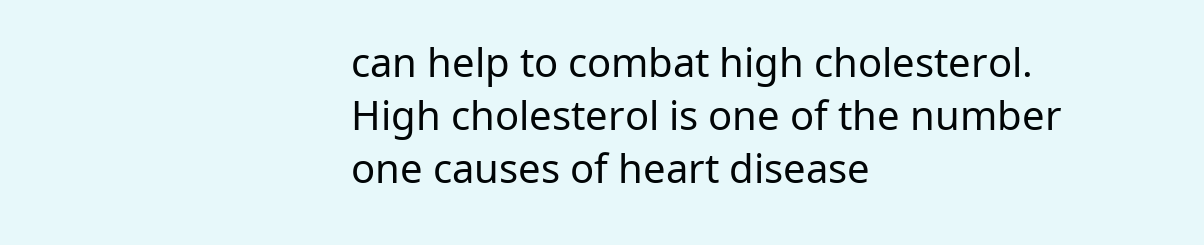can help to combat high cholesterol. High cholesterol is one of the number one causes of heart disease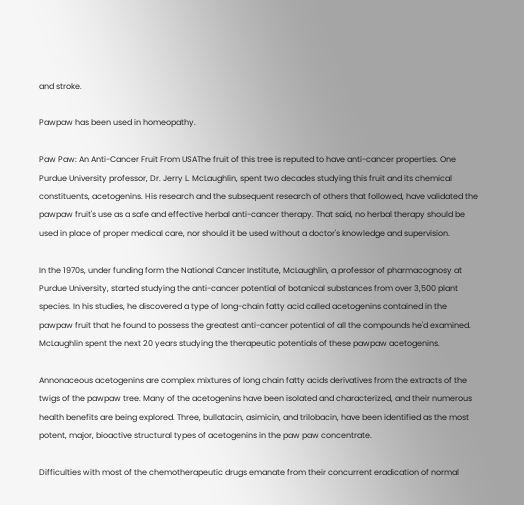and stroke.

Pawpaw has been used in homeopathy.

Paw Paw: An Anti-Cancer Fruit From USAThe fruit of this tree is reputed to have anti-cancer properties. One Purdue University professor, Dr. Jerry L. McLaughlin, spent two decades studying this fruit and its chemical constituents, acetogenins. His research and the subsequent research of others that followed, have validated the pawpaw fruit's use as a safe and effective herbal anti-cancer therapy. That said, no herbal therapy should be used in place of proper medical care, nor should it be used without a doctor's knowledge and supervision.

In the 1970s, under funding form the National Cancer Institute, McLaughlin, a professor of pharmacognosy at Purdue University, started studying the anti-cancer potential of botanical substances from over 3,500 plant species. In his studies, he discovered a type of long-chain fatty acid called acetogenins contained in the pawpaw fruit that he found to possess the greatest anti-cancer potential of all the compounds he'd examined. McLaughlin spent the next 20 years studying the therapeutic potentials of these pawpaw acetogenins.

Annonaceous acetogenins are complex mixtures of long chain fatty acids derivatives from the extracts of the twigs of the pawpaw tree. Many of the acetogenins have been isolated and characterized, and their numerous health benefits are being explored. Three, bullatacin, asimicin, and trilobacin, have been identified as the most potent, major, bioactive structural types of acetogenins in the paw paw concentrate.

Difficulties with most of the chemotherapeutic drugs emanate from their concurrent eradication of normal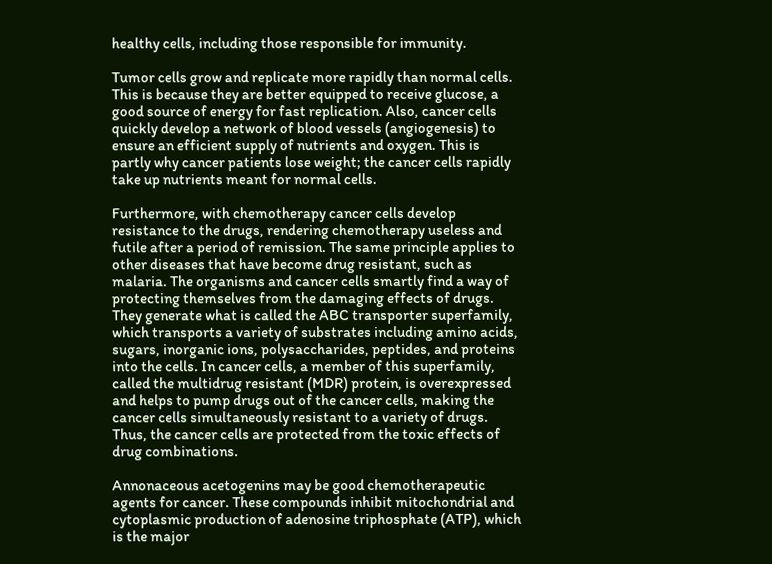healthy cells, including those responsible for immunity.

Tumor cells grow and replicate more rapidly than normal cells. This is because they are better equipped to receive glucose, a good source of energy for fast replication. Also, cancer cells quickly develop a network of blood vessels (angiogenesis) to ensure an efficient supply of nutrients and oxygen. This is partly why cancer patients lose weight; the cancer cells rapidly take up nutrients meant for normal cells.

Furthermore, with chemotherapy cancer cells develop resistance to the drugs, rendering chemotherapy useless and futile after a period of remission. The same principle applies to other diseases that have become drug resistant, such as malaria. The organisms and cancer cells smartly find a way of protecting themselves from the damaging effects of drugs. They generate what is called the ABC transporter superfamily, which transports a variety of substrates including amino acids, sugars, inorganic ions, polysaccharides, peptides, and proteins into the cells. In cancer cells, a member of this superfamily, called the multidrug resistant (MDR) protein, is overexpressed and helps to pump drugs out of the cancer cells, making the cancer cells simultaneously resistant to a variety of drugs. Thus, the cancer cells are protected from the toxic effects of drug combinations.

Annonaceous acetogenins may be good chemotherapeutic agents for cancer. These compounds inhibit mitochondrial and cytoplasmic production of adenosine triphosphate (ATP), which is the major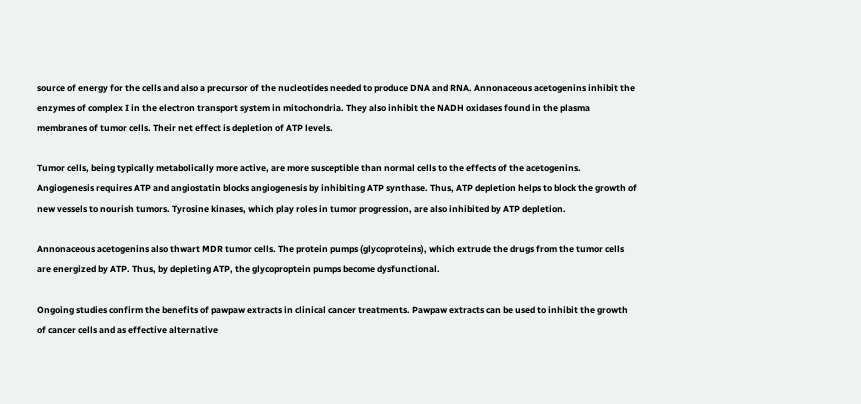source of energy for the cells and also a precursor of the nucleotides needed to produce DNA and RNA. Annonaceous acetogenins inhibit the enzymes of complex I in the electron transport system in mitochondria. They also inhibit the NADH oxidases found in the plasma membranes of tumor cells. Their net effect is depletion of ATP levels.

Tumor cells, being typically metabolically more active, are more susceptible than normal cells to the effects of the acetogenins. Angiogenesis requires ATP and angiostatin blocks angiogenesis by inhibiting ATP synthase. Thus, ATP depletion helps to block the growth of new vessels to nourish tumors. Tyrosine kinases, which play roles in tumor progression, are also inhibited by ATP depletion.

Annonaceous acetogenins also thwart MDR tumor cells. The protein pumps (glycoproteins), which extrude the drugs from the tumor cells are energized by ATP. Thus, by depleting ATP, the glycoproptein pumps become dysfunctional.

Ongoing studies confirm the benefits of pawpaw extracts in clinical cancer treatments. Pawpaw extracts can be used to inhibit the growth of cancer cells and as effective alternative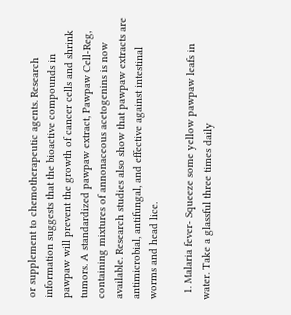or supplement to chemotherapeutic agents. Research information suggests that the bioactive compounds in pawpaw will prevent the growth of cancer cells and shrink tumors. A standardized pawpaw extract, Pawpaw Cell-Reg, containing mixtures of annonaceous acetogenins is now available. Research studies also show that pawpaw extracts are antimicrobial, antifungal, and effective against intestinal worms and head lice.

  1. Malaria fever- Squeeze some yellow pawpaw leafs in water. Take a glassful three times daily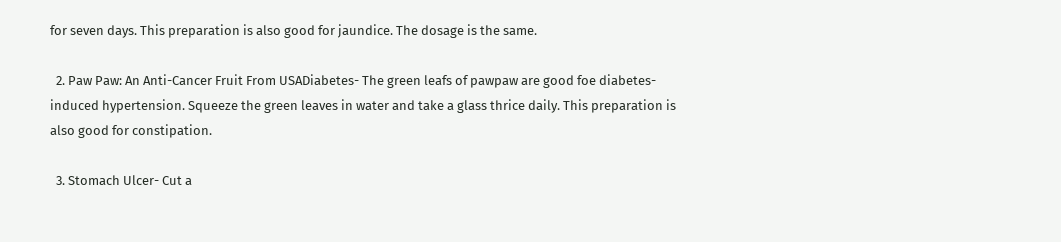for seven days. This preparation is also good for jaundice. The dosage is the same.

  2. Paw Paw: An Anti-Cancer Fruit From USADiabetes- The green leafs of pawpaw are good foe diabetes-induced hypertension. Squeeze the green leaves in water and take a glass thrice daily. This preparation is also good for constipation.

  3. Stomach Ulcer- Cut a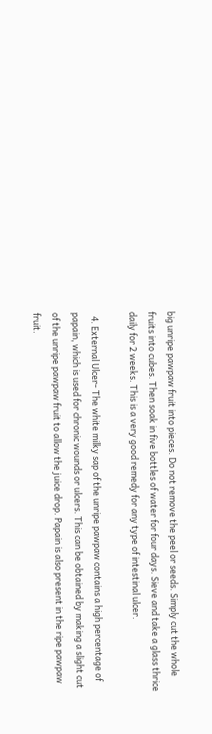big unripe pawpaw fruit into pieces. Do not remove the peel or seeds. Simply cut the whole fruits into cubes. Then soak in five bottles of water for four days. Sieve and take a glass thrice daily for 2 weeks. This is a very good remedy for any type of intestinal ulcer.

  4. External Ulcer- The white milky sap of the unripe pawpaw contains a high percentage of papain, which is used for chronic wounds or ulcers. This can be obtained by making a slight cut of the unripe pawpaw fruit to allow the juice drop. Papain is also present in the ripe pawpaw fruit.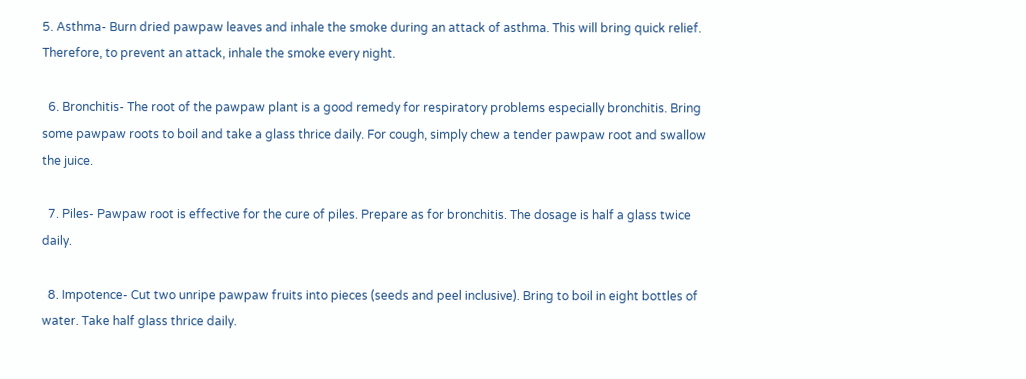5. Asthma- Burn dried pawpaw leaves and inhale the smoke during an attack of asthma. This will bring quick relief. Therefore, to prevent an attack, inhale the smoke every night.

  6. Bronchitis- The root of the pawpaw plant is a good remedy for respiratory problems especially bronchitis. Bring some pawpaw roots to boil and take a glass thrice daily. For cough, simply chew a tender pawpaw root and swallow the juice.

  7. Piles- Pawpaw root is effective for the cure of piles. Prepare as for bronchitis. The dosage is half a glass twice daily.

  8. Impotence- Cut two unripe pawpaw fruits into pieces (seeds and peel inclusive). Bring to boil in eight bottles of water. Take half glass thrice daily.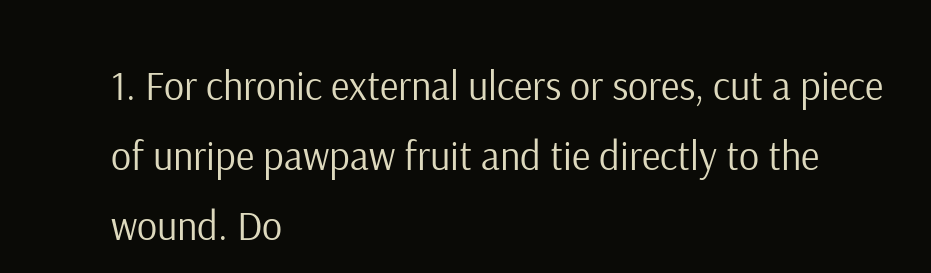1. For chronic external ulcers or sores, cut a piece of unripe pawpaw fruit and tie directly to the wound. Do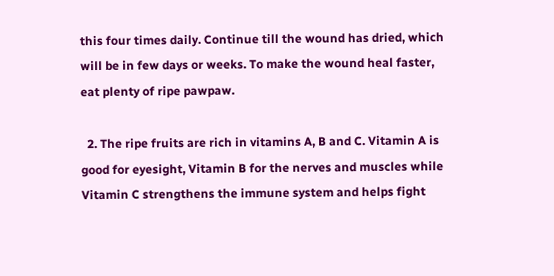this four times daily. Continue till the wound has dried, which will be in few days or weeks. To make the wound heal faster, eat plenty of ripe pawpaw.

  2. The ripe fruits are rich in vitamins A, B and C. Vitamin A is good for eyesight, Vitamin B for the nerves and muscles while Vitamin C strengthens the immune system and helps fight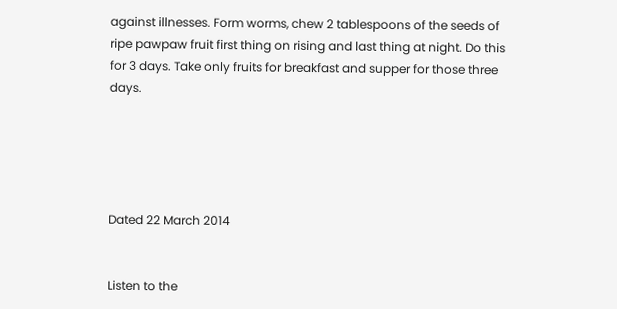against illnesses. Form worms, chew 2 tablespoons of the seeds of ripe pawpaw fruit first thing on rising and last thing at night. Do this for 3 days. Take only fruits for breakfast and supper for those three days.





Dated 22 March 2014


Listen to the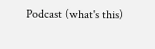Podcast (what's this)